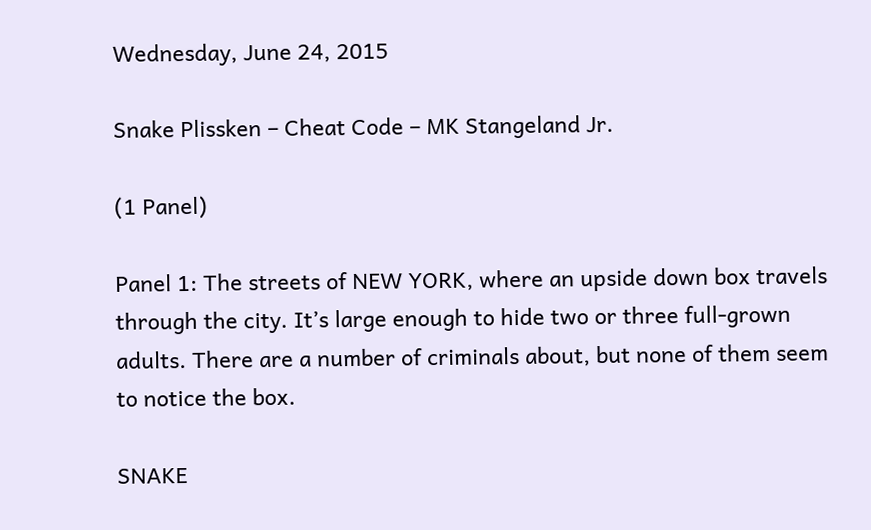Wednesday, June 24, 2015

Snake Plissken – Cheat Code – MK Stangeland Jr.

(1 Panel)

Panel 1: The streets of NEW YORK, where an upside down box travels through the city. It’s large enough to hide two or three full-grown adults. There are a number of criminals about, but none of them seem to notice the box.

SNAKE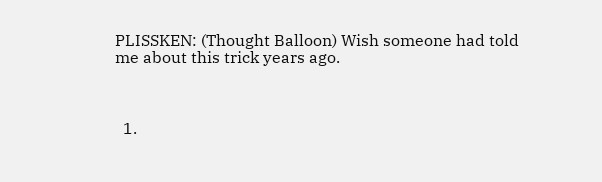PLISSKEN: (Thought Balloon) Wish someone had told me about this trick years ago.



  1.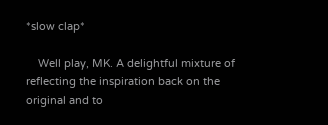*slow clap*

    Well play, MK. A delightful mixture of reflecting the inspiration back on the original and to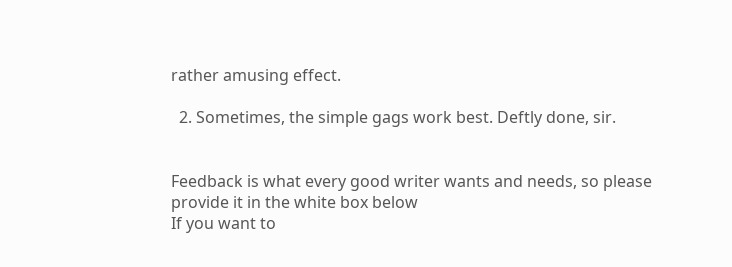rather amusing effect.

  2. Sometimes, the simple gags work best. Deftly done, sir.


Feedback is what every good writer wants and needs, so please provide it in the white box below
If you want to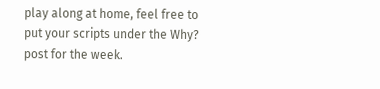play along at home, feel free to put your scripts under the Why? post for the week.